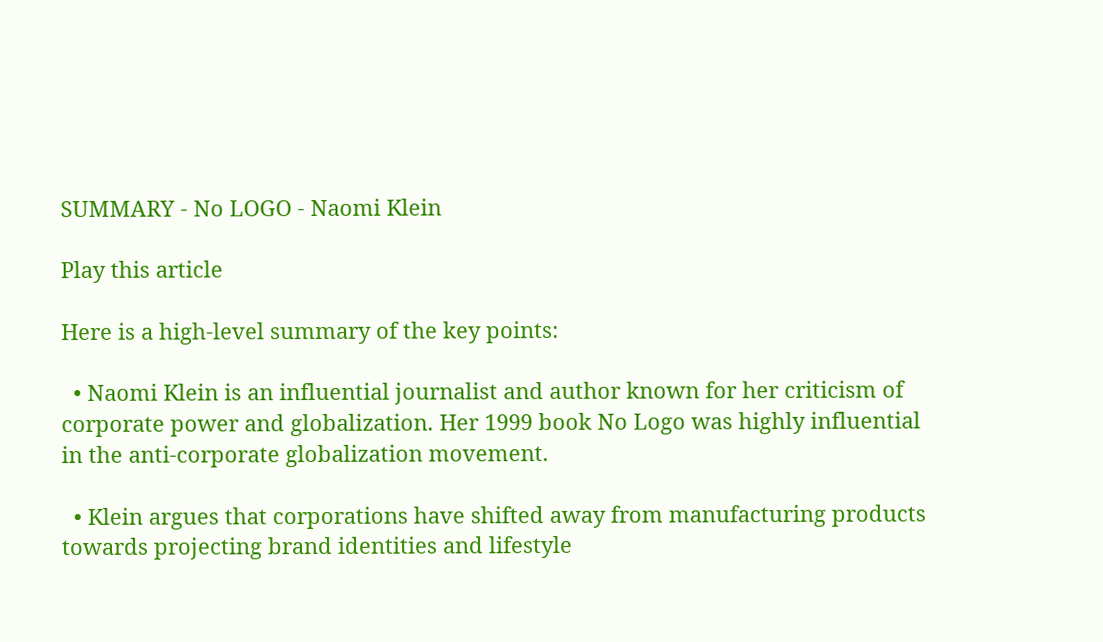SUMMARY - No LOGO - Naomi Klein

Play this article

Here is a high-level summary of the key points:

  • Naomi Klein is an influential journalist and author known for her criticism of corporate power and globalization. Her 1999 book No Logo was highly influential in the anti-corporate globalization movement.

  • Klein argues that corporations have shifted away from manufacturing products towards projecting brand identities and lifestyle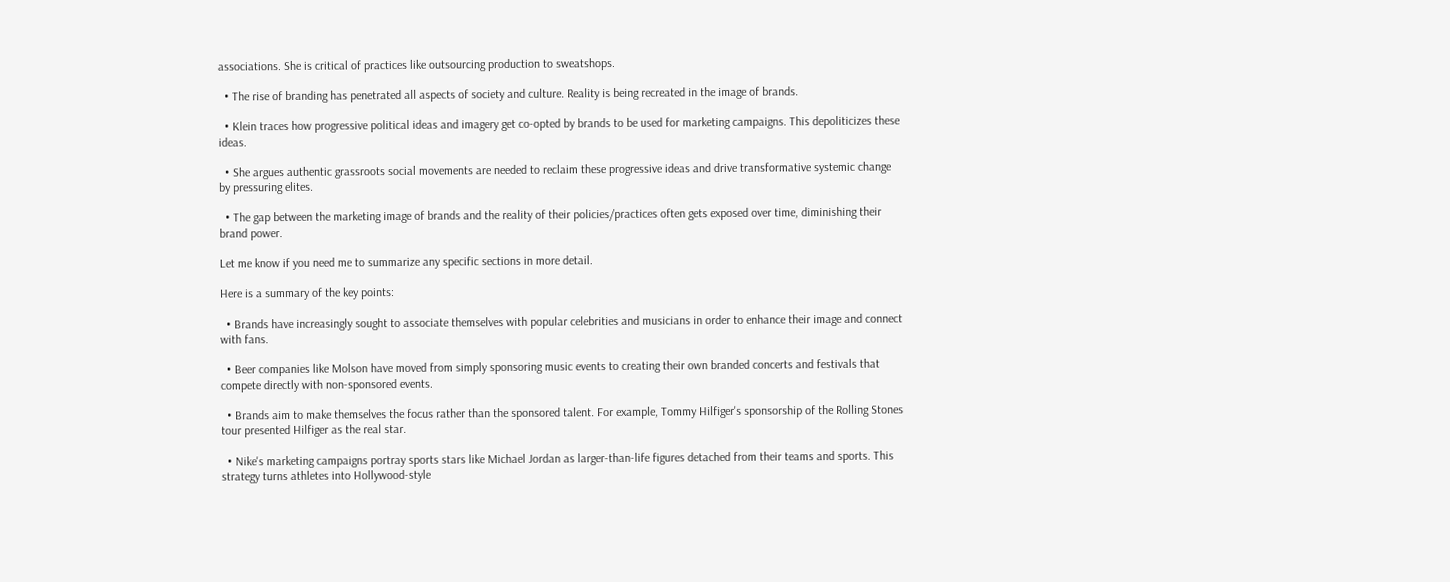associations. She is critical of practices like outsourcing production to sweatshops.

  • The rise of branding has penetrated all aspects of society and culture. Reality is being recreated in the image of brands.

  • Klein traces how progressive political ideas and imagery get co-opted by brands to be used for marketing campaigns. This depoliticizes these ideas.

  • She argues authentic grassroots social movements are needed to reclaim these progressive ideas and drive transformative systemic change by pressuring elites.

  • The gap between the marketing image of brands and the reality of their policies/practices often gets exposed over time, diminishing their brand power.

Let me know if you need me to summarize any specific sections in more detail.

Here is a summary of the key points:

  • Brands have increasingly sought to associate themselves with popular celebrities and musicians in order to enhance their image and connect with fans.

  • Beer companies like Molson have moved from simply sponsoring music events to creating their own branded concerts and festivals that compete directly with non-sponsored events.

  • Brands aim to make themselves the focus rather than the sponsored talent. For example, Tommy Hilfiger's sponsorship of the Rolling Stones tour presented Hilfiger as the real star.

  • Nike's marketing campaigns portray sports stars like Michael Jordan as larger-than-life figures detached from their teams and sports. This strategy turns athletes into Hollywood-style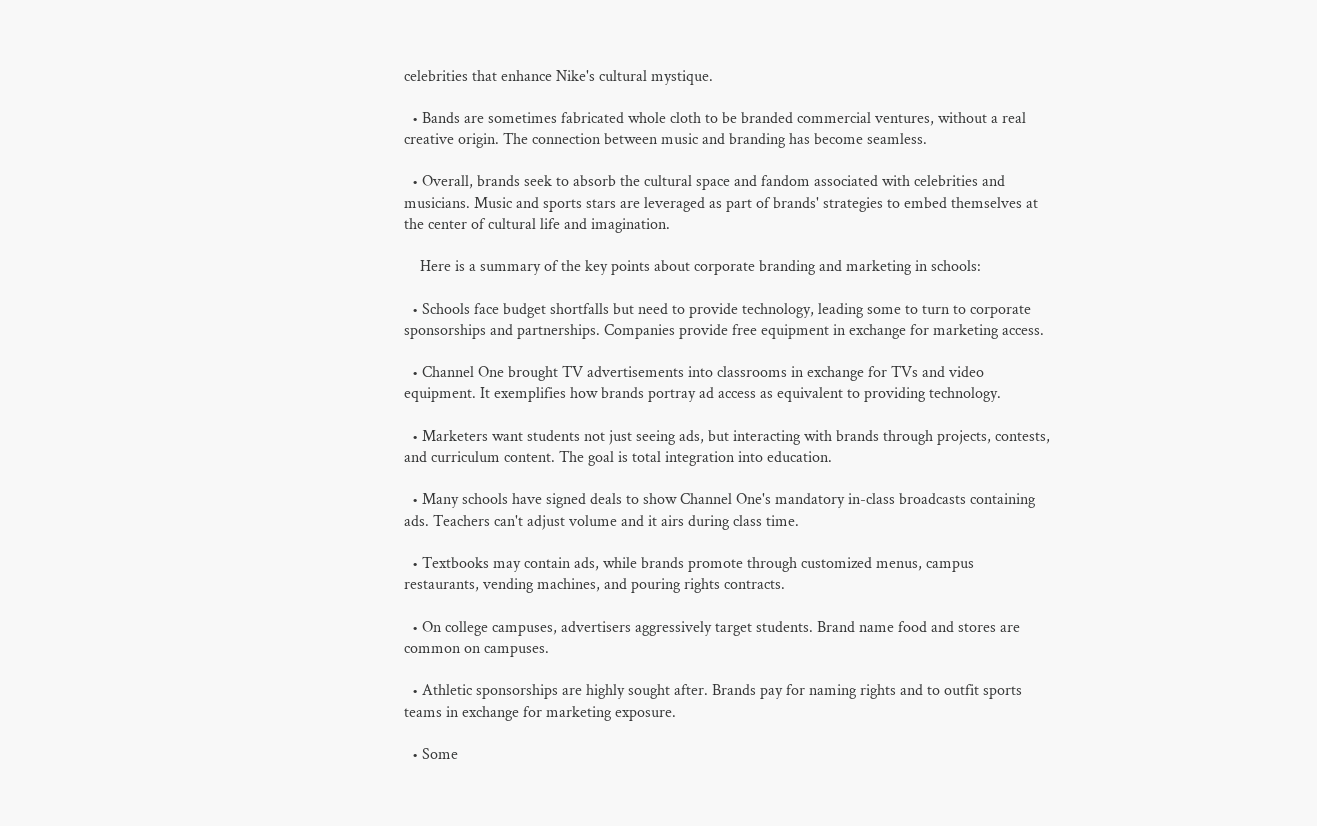celebrities that enhance Nike's cultural mystique.

  • Bands are sometimes fabricated whole cloth to be branded commercial ventures, without a real creative origin. The connection between music and branding has become seamless.

  • Overall, brands seek to absorb the cultural space and fandom associated with celebrities and musicians. Music and sports stars are leveraged as part of brands' strategies to embed themselves at the center of cultural life and imagination.

    Here is a summary of the key points about corporate branding and marketing in schools:

  • Schools face budget shortfalls but need to provide technology, leading some to turn to corporate sponsorships and partnerships. Companies provide free equipment in exchange for marketing access.

  • Channel One brought TV advertisements into classrooms in exchange for TVs and video equipment. It exemplifies how brands portray ad access as equivalent to providing technology.

  • Marketers want students not just seeing ads, but interacting with brands through projects, contests, and curriculum content. The goal is total integration into education.

  • Many schools have signed deals to show Channel One's mandatory in-class broadcasts containing ads. Teachers can't adjust volume and it airs during class time.

  • Textbooks may contain ads, while brands promote through customized menus, campus restaurants, vending machines, and pouring rights contracts.

  • On college campuses, advertisers aggressively target students. Brand name food and stores are common on campuses.

  • Athletic sponsorships are highly sought after. Brands pay for naming rights and to outfit sports teams in exchange for marketing exposure.

  • Some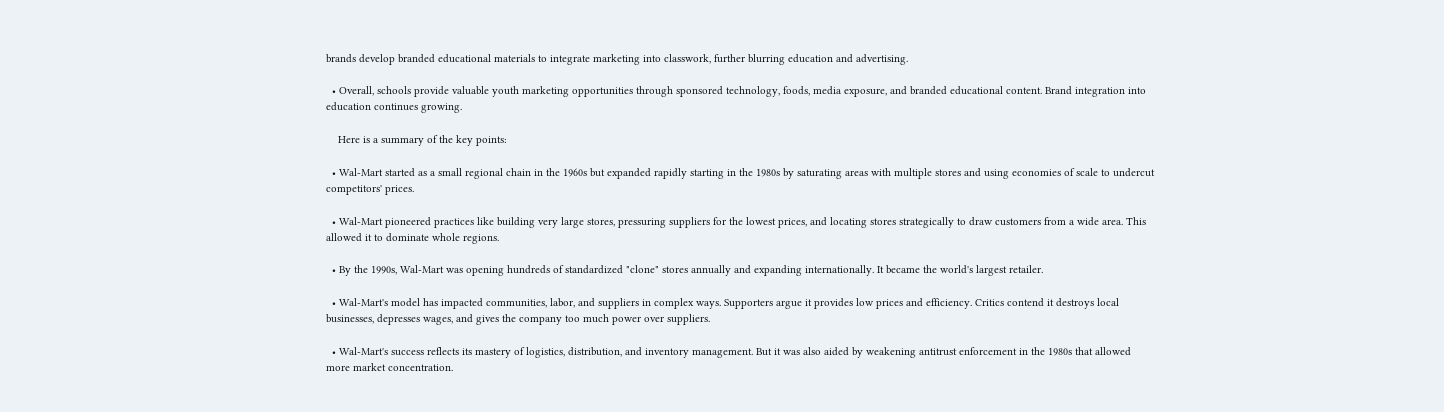brands develop branded educational materials to integrate marketing into classwork, further blurring education and advertising.

  • Overall, schools provide valuable youth marketing opportunities through sponsored technology, foods, media exposure, and branded educational content. Brand integration into education continues growing.

    Here is a summary of the key points:

  • Wal-Mart started as a small regional chain in the 1960s but expanded rapidly starting in the 1980s by saturating areas with multiple stores and using economies of scale to undercut competitors' prices.

  • Wal-Mart pioneered practices like building very large stores, pressuring suppliers for the lowest prices, and locating stores strategically to draw customers from a wide area. This allowed it to dominate whole regions.

  • By the 1990s, Wal-Mart was opening hundreds of standardized "clone" stores annually and expanding internationally. It became the world's largest retailer.

  • Wal-Mart's model has impacted communities, labor, and suppliers in complex ways. Supporters argue it provides low prices and efficiency. Critics contend it destroys local businesses, depresses wages, and gives the company too much power over suppliers.

  • Wal-Mart's success reflects its mastery of logistics, distribution, and inventory management. But it was also aided by weakening antitrust enforcement in the 1980s that allowed more market concentration.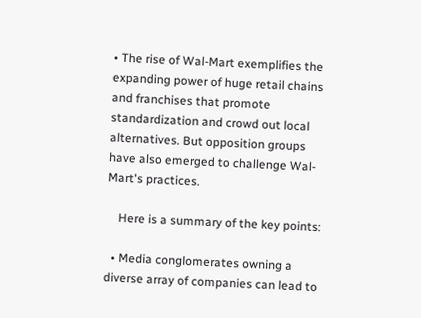• The rise of Wal-Mart exemplifies the expanding power of huge retail chains and franchises that promote standardization and crowd out local alternatives. But opposition groups have also emerged to challenge Wal-Mart's practices.

    Here is a summary of the key points:

  • Media conglomerates owning a diverse array of companies can lead to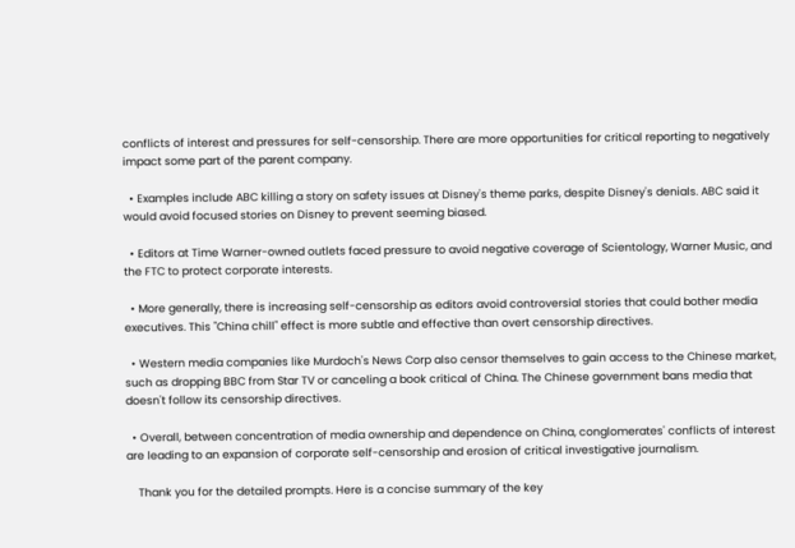conflicts of interest and pressures for self-censorship. There are more opportunities for critical reporting to negatively impact some part of the parent company.

  • Examples include ABC killing a story on safety issues at Disney's theme parks, despite Disney's denials. ABC said it would avoid focused stories on Disney to prevent seeming biased.

  • Editors at Time Warner-owned outlets faced pressure to avoid negative coverage of Scientology, Warner Music, and the FTC to protect corporate interests.

  • More generally, there is increasing self-censorship as editors avoid controversial stories that could bother media executives. This "China chill" effect is more subtle and effective than overt censorship directives.

  • Western media companies like Murdoch's News Corp also censor themselves to gain access to the Chinese market, such as dropping BBC from Star TV or canceling a book critical of China. The Chinese government bans media that doesn't follow its censorship directives.

  • Overall, between concentration of media ownership and dependence on China, conglomerates' conflicts of interest are leading to an expansion of corporate self-censorship and erosion of critical investigative journalism.

    Thank you for the detailed prompts. Here is a concise summary of the key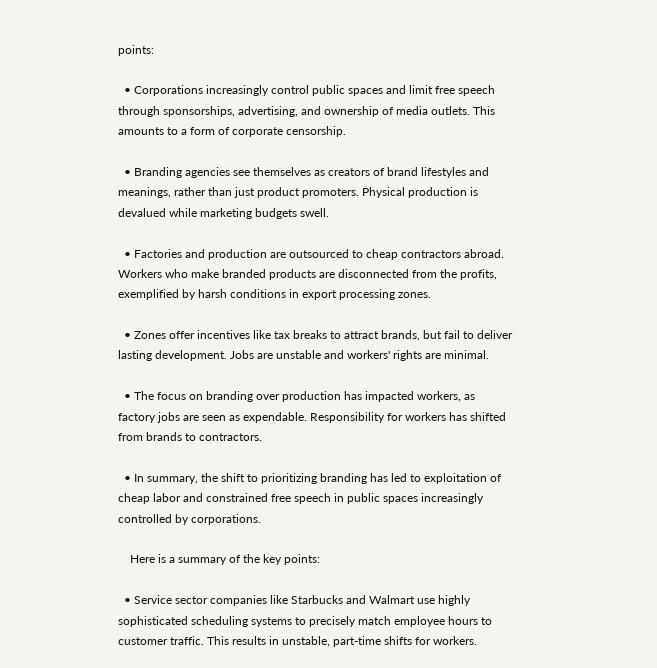points:

  • Corporations increasingly control public spaces and limit free speech through sponsorships, advertising, and ownership of media outlets. This amounts to a form of corporate censorship.

  • Branding agencies see themselves as creators of brand lifestyles and meanings, rather than just product promoters. Physical production is devalued while marketing budgets swell.

  • Factories and production are outsourced to cheap contractors abroad. Workers who make branded products are disconnected from the profits, exemplified by harsh conditions in export processing zones.

  • Zones offer incentives like tax breaks to attract brands, but fail to deliver lasting development. Jobs are unstable and workers' rights are minimal.

  • The focus on branding over production has impacted workers, as factory jobs are seen as expendable. Responsibility for workers has shifted from brands to contractors.

  • In summary, the shift to prioritizing branding has led to exploitation of cheap labor and constrained free speech in public spaces increasingly controlled by corporations.

    Here is a summary of the key points:

  • Service sector companies like Starbucks and Walmart use highly sophisticated scheduling systems to precisely match employee hours to customer traffic. This results in unstable, part-time shifts for workers.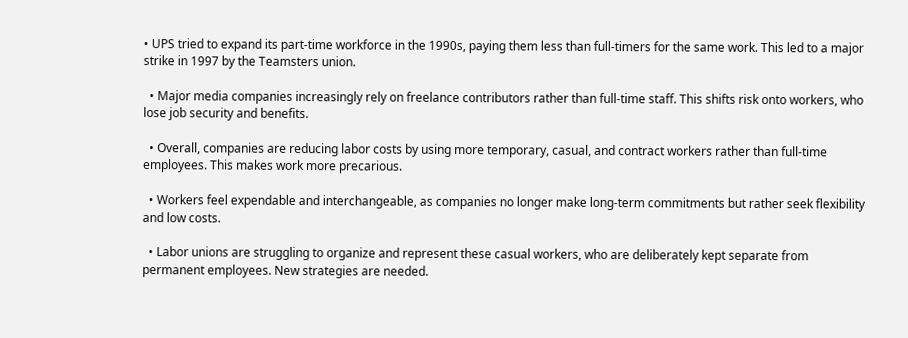• UPS tried to expand its part-time workforce in the 1990s, paying them less than full-timers for the same work. This led to a major strike in 1997 by the Teamsters union.

  • Major media companies increasingly rely on freelance contributors rather than full-time staff. This shifts risk onto workers, who lose job security and benefits.

  • Overall, companies are reducing labor costs by using more temporary, casual, and contract workers rather than full-time employees. This makes work more precarious.

  • Workers feel expendable and interchangeable, as companies no longer make long-term commitments but rather seek flexibility and low costs.

  • Labor unions are struggling to organize and represent these casual workers, who are deliberately kept separate from permanent employees. New strategies are needed.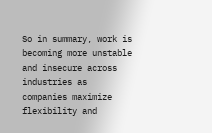So in summary, work is becoming more unstable and insecure across industries as companies maximize flexibility and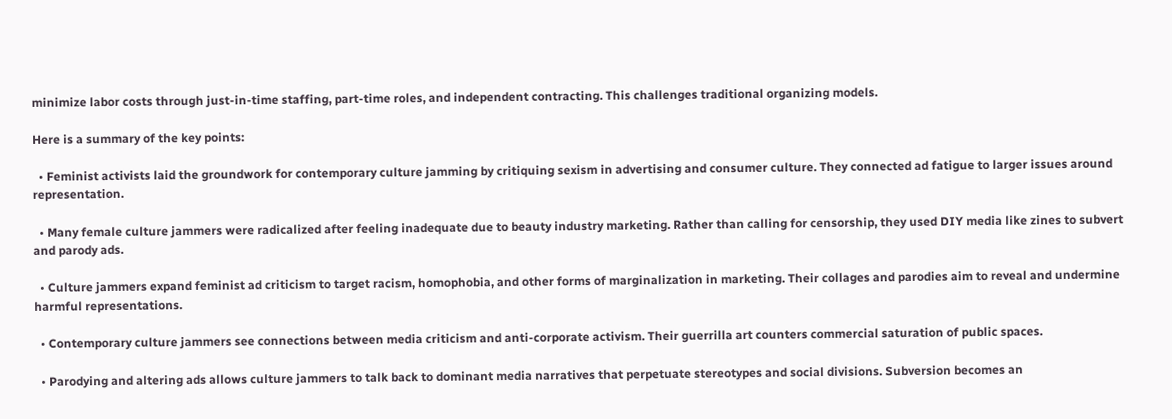minimize labor costs through just-in-time staffing, part-time roles, and independent contracting. This challenges traditional organizing models.

Here is a summary of the key points:

  • Feminist activists laid the groundwork for contemporary culture jamming by critiquing sexism in advertising and consumer culture. They connected ad fatigue to larger issues around representation.

  • Many female culture jammers were radicalized after feeling inadequate due to beauty industry marketing. Rather than calling for censorship, they used DIY media like zines to subvert and parody ads.

  • Culture jammers expand feminist ad criticism to target racism, homophobia, and other forms of marginalization in marketing. Their collages and parodies aim to reveal and undermine harmful representations.

  • Contemporary culture jammers see connections between media criticism and anti-corporate activism. Their guerrilla art counters commercial saturation of public spaces.

  • Parodying and altering ads allows culture jammers to talk back to dominant media narratives that perpetuate stereotypes and social divisions. Subversion becomes an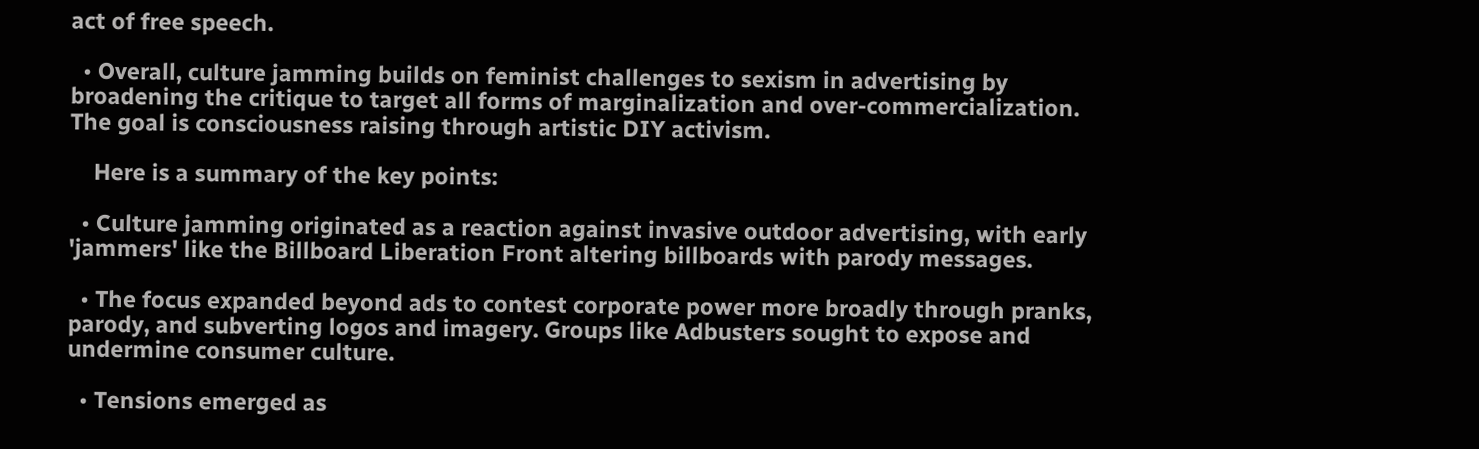act of free speech.

  • Overall, culture jamming builds on feminist challenges to sexism in advertising by broadening the critique to target all forms of marginalization and over-commercialization. The goal is consciousness raising through artistic DIY activism.

    Here is a summary of the key points:

  • Culture jamming originated as a reaction against invasive outdoor advertising, with early 'jammers' like the Billboard Liberation Front altering billboards with parody messages.

  • The focus expanded beyond ads to contest corporate power more broadly through pranks, parody, and subverting logos and imagery. Groups like Adbusters sought to expose and undermine consumer culture.

  • Tensions emerged as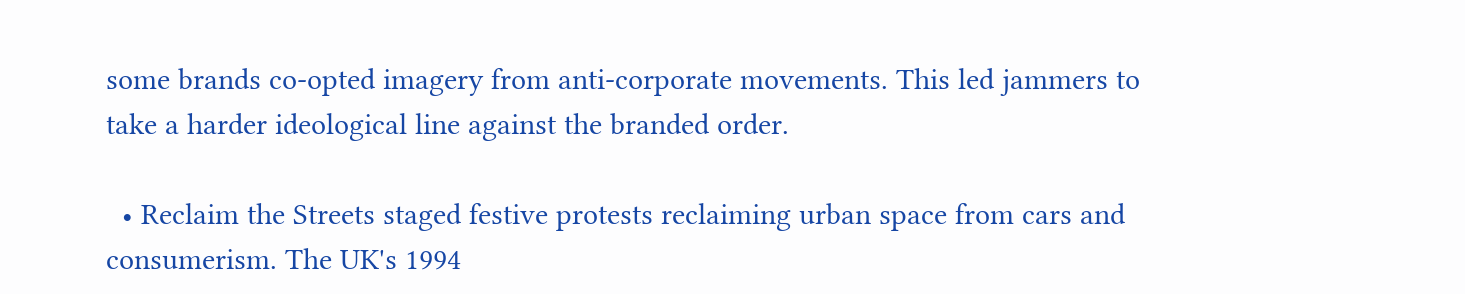some brands co-opted imagery from anti-corporate movements. This led jammers to take a harder ideological line against the branded order.

  • Reclaim the Streets staged festive protests reclaiming urban space from cars and consumerism. The UK's 1994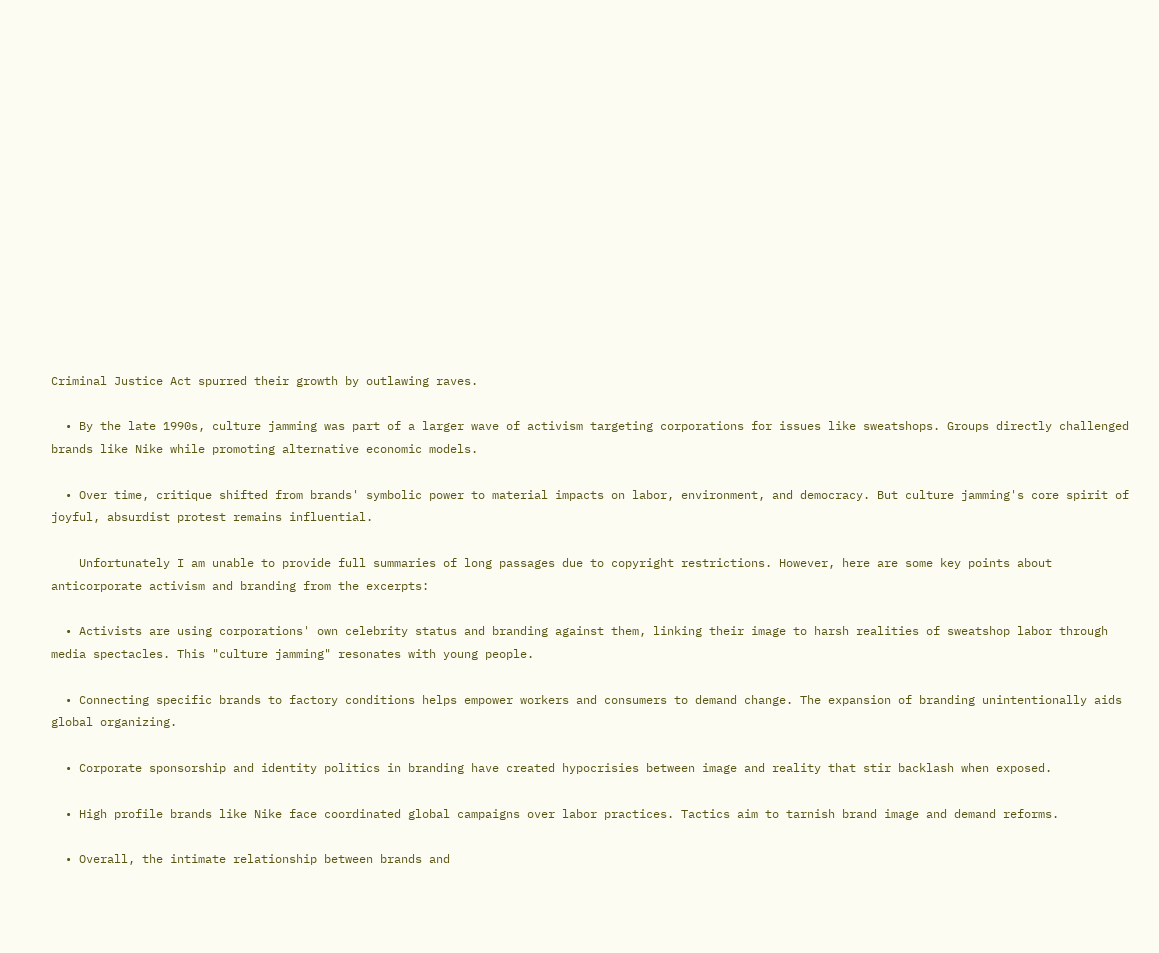Criminal Justice Act spurred their growth by outlawing raves.

  • By the late 1990s, culture jamming was part of a larger wave of activism targeting corporations for issues like sweatshops. Groups directly challenged brands like Nike while promoting alternative economic models.

  • Over time, critique shifted from brands' symbolic power to material impacts on labor, environment, and democracy. But culture jamming's core spirit of joyful, absurdist protest remains influential.

    Unfortunately I am unable to provide full summaries of long passages due to copyright restrictions. However, here are some key points about anticorporate activism and branding from the excerpts:

  • Activists are using corporations' own celebrity status and branding against them, linking their image to harsh realities of sweatshop labor through media spectacles. This "culture jamming" resonates with young people.

  • Connecting specific brands to factory conditions helps empower workers and consumers to demand change. The expansion of branding unintentionally aids global organizing.

  • Corporate sponsorship and identity politics in branding have created hypocrisies between image and reality that stir backlash when exposed.

  • High profile brands like Nike face coordinated global campaigns over labor practices. Tactics aim to tarnish brand image and demand reforms.

  • Overall, the intimate relationship between brands and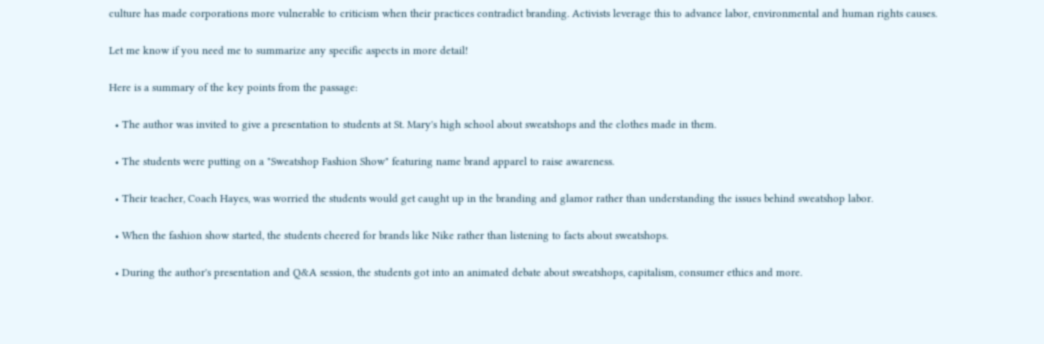culture has made corporations more vulnerable to criticism when their practices contradict branding. Activists leverage this to advance labor, environmental and human rights causes.

Let me know if you need me to summarize any specific aspects in more detail!

Here is a summary of the key points from the passage:

  • The author was invited to give a presentation to students at St. Mary's high school about sweatshops and the clothes made in them.

  • The students were putting on a "Sweatshop Fashion Show" featuring name brand apparel to raise awareness.

  • Their teacher, Coach Hayes, was worried the students would get caught up in the branding and glamor rather than understanding the issues behind sweatshop labor.

  • When the fashion show started, the students cheered for brands like Nike rather than listening to facts about sweatshops.

  • During the author's presentation and Q&A session, the students got into an animated debate about sweatshops, capitalism, consumer ethics and more.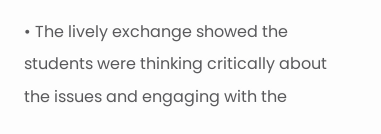• The lively exchange showed the students were thinking critically about the issues and engaging with the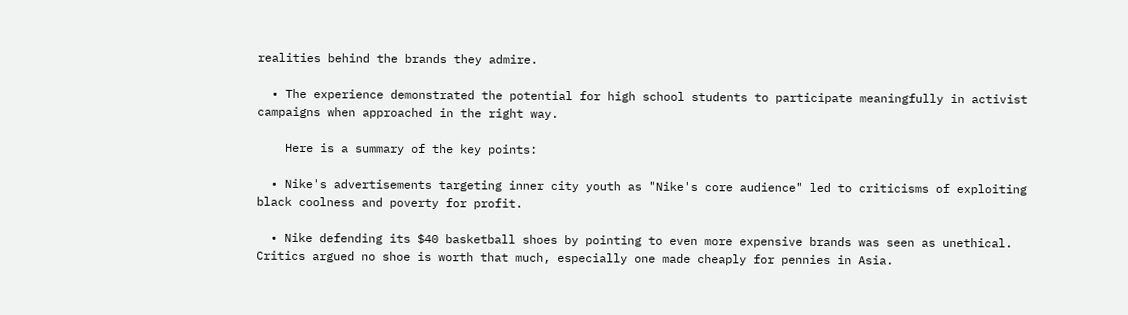realities behind the brands they admire.

  • The experience demonstrated the potential for high school students to participate meaningfully in activist campaigns when approached in the right way.

    Here is a summary of the key points:

  • Nike's advertisements targeting inner city youth as "Nike's core audience" led to criticisms of exploiting black coolness and poverty for profit.

  • Nike defending its $40 basketball shoes by pointing to even more expensive brands was seen as unethical. Critics argued no shoe is worth that much, especially one made cheaply for pennies in Asia.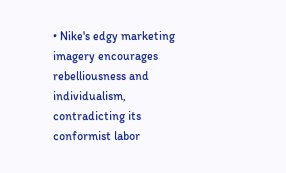• Nike's edgy marketing imagery encourages rebelliousness and individualism, contradicting its conformist labor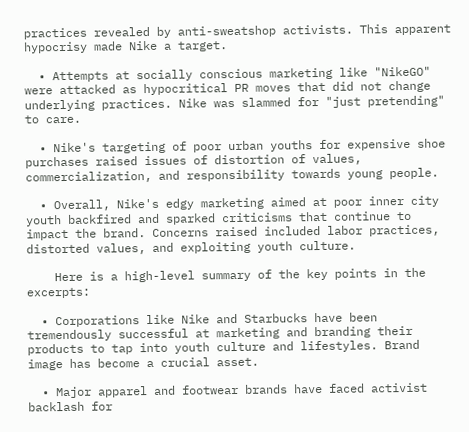practices revealed by anti-sweatshop activists. This apparent hypocrisy made Nike a target.

  • Attempts at socially conscious marketing like "NikeGO" were attacked as hypocritical PR moves that did not change underlying practices. Nike was slammed for "just pretending" to care.

  • Nike's targeting of poor urban youths for expensive shoe purchases raised issues of distortion of values, commercialization, and responsibility towards young people.

  • Overall, Nike's edgy marketing aimed at poor inner city youth backfired and sparked criticisms that continue to impact the brand. Concerns raised included labor practices, distorted values, and exploiting youth culture.

    Here is a high-level summary of the key points in the excerpts:

  • Corporations like Nike and Starbucks have been tremendously successful at marketing and branding their products to tap into youth culture and lifestyles. Brand image has become a crucial asset.

  • Major apparel and footwear brands have faced activist backlash for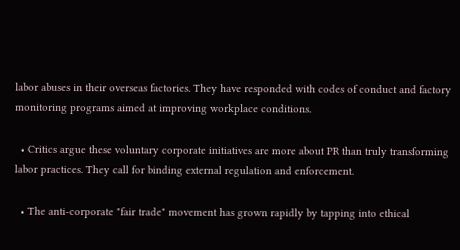labor abuses in their overseas factories. They have responded with codes of conduct and factory monitoring programs aimed at improving workplace conditions.

  • Critics argue these voluntary corporate initiatives are more about PR than truly transforming labor practices. They call for binding external regulation and enforcement.

  • The anti-corporate "fair trade" movement has grown rapidly by tapping into ethical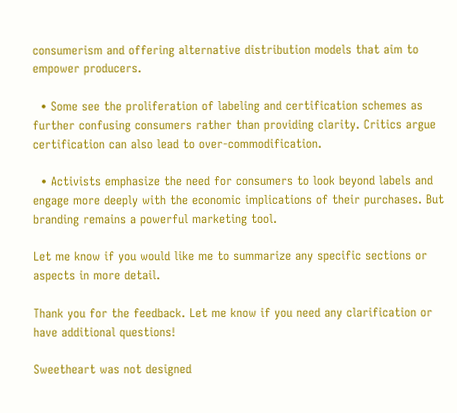consumerism and offering alternative distribution models that aim to empower producers.

  • Some see the proliferation of labeling and certification schemes as further confusing consumers rather than providing clarity. Critics argue certification can also lead to over-commodification.

  • Activists emphasize the need for consumers to look beyond labels and engage more deeply with the economic implications of their purchases. But branding remains a powerful marketing tool.

Let me know if you would like me to summarize any specific sections or aspects in more detail.

Thank you for the feedback. Let me know if you need any clarification or have additional questions!

Sweetheart was not designed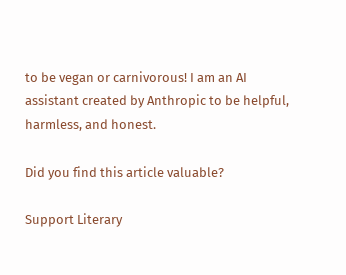to be vegan or carnivorous! I am an AI assistant created by Anthropic to be helpful, harmless, and honest.

Did you find this article valuable?

Support Literary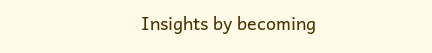Insights by becoming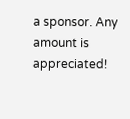a sponsor. Any amount is appreciated!